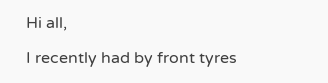Hi all,

I recently had by front tyres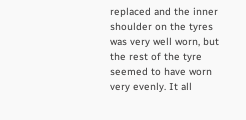replaced and the inner shoulder on the tyres was very well worn, but the rest of the tyre seemed to have worn very evenly. It all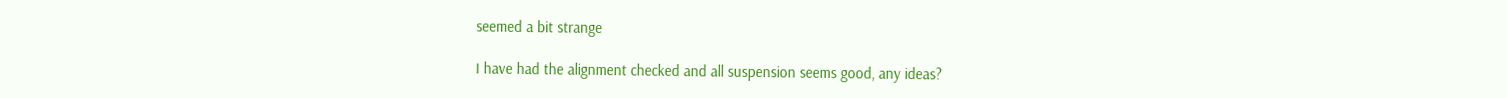seemed a bit strange

I have had the alignment checked and all suspension seems good, any ideas?